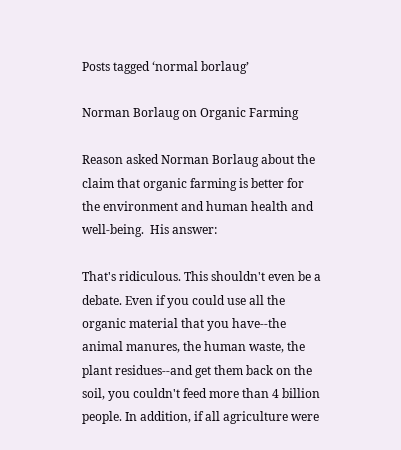Posts tagged ‘normal borlaug’

Norman Borlaug on Organic Farming

Reason asked Norman Borlaug about the claim that organic farming is better for the environment and human health and well-being.  His answer:

That's ridiculous. This shouldn't even be a debate. Even if you could use all the organic material that you have--the animal manures, the human waste, the plant residues--and get them back on the soil, you couldn't feed more than 4 billion people. In addition, if all agriculture were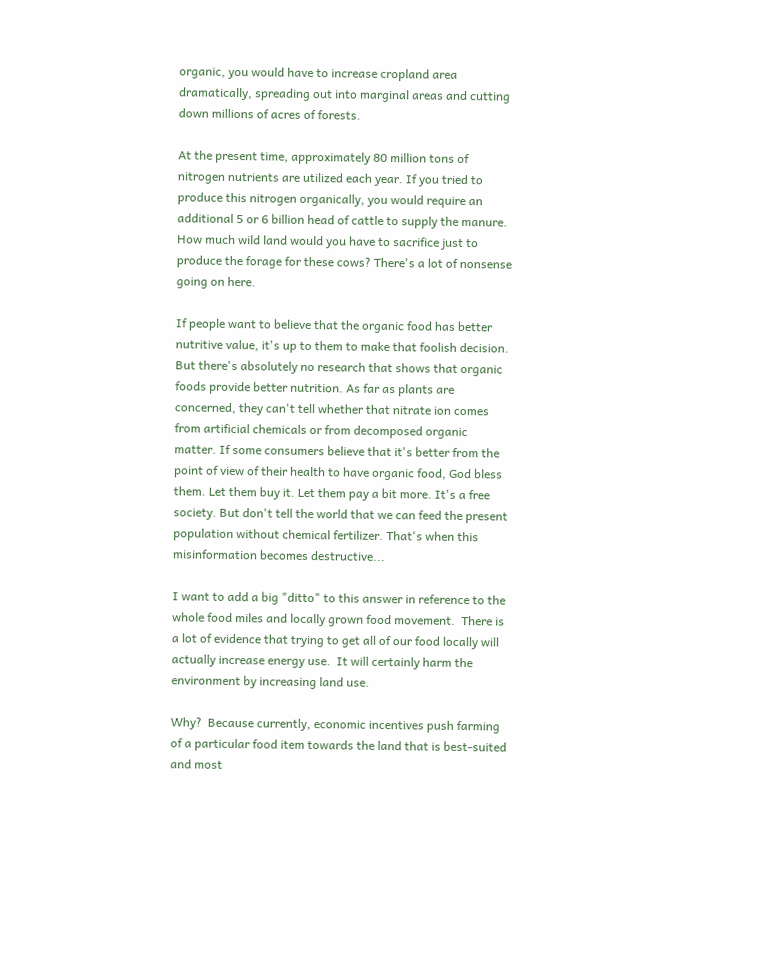organic, you would have to increase cropland area dramatically, spreading out into marginal areas and cutting down millions of acres of forests.

At the present time, approximately 80 million tons of nitrogen nutrients are utilized each year. If you tried to produce this nitrogen organically, you would require an additional 5 or 6 billion head of cattle to supply the manure. How much wild land would you have to sacrifice just to produce the forage for these cows? There's a lot of nonsense going on here.

If people want to believe that the organic food has better nutritive value, it's up to them to make that foolish decision. But there's absolutely no research that shows that organic foods provide better nutrition. As far as plants are concerned, they can't tell whether that nitrate ion comes from artificial chemicals or from decomposed organic matter. If some consumers believe that it's better from the point of view of their health to have organic food, God bless them. Let them buy it. Let them pay a bit more. It's a free society. But don't tell the world that we can feed the present population without chemical fertilizer. That's when this misinformation becomes destructive...

I want to add a big "ditto" to this answer in reference to the whole food miles and locally grown food movement.  There is a lot of evidence that trying to get all of our food locally will actually increase energy use.  It will certainly harm the environment by increasing land use.

Why?  Because currently, economic incentives push farming of a particular food item towards the land that is best-suited and most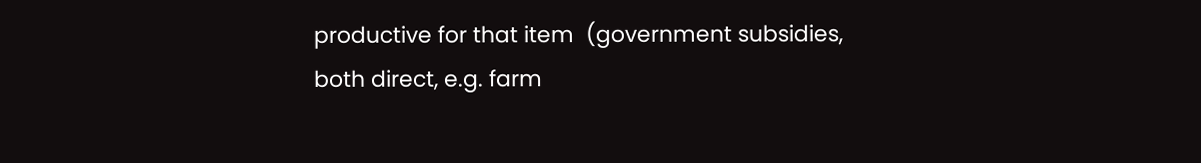productive for that item  (government subsidies, both direct, e.g. farm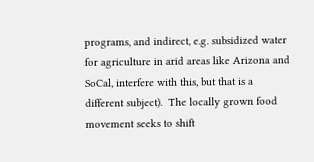programs, and indirect, e.g. subsidized water for agriculture in arid areas like Arizona and SoCal, interfere with this, but that is a different subject).  The locally grown food movement seeks to shift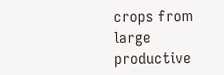crops from large productive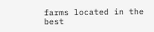farms located in the best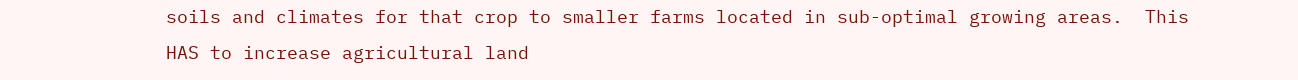soils and climates for that crop to smaller farms located in sub-optimal growing areas.  This HAS to increase agricultural land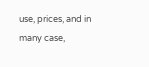use, prices, and in many case,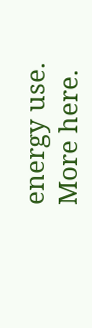energy use.  More here.